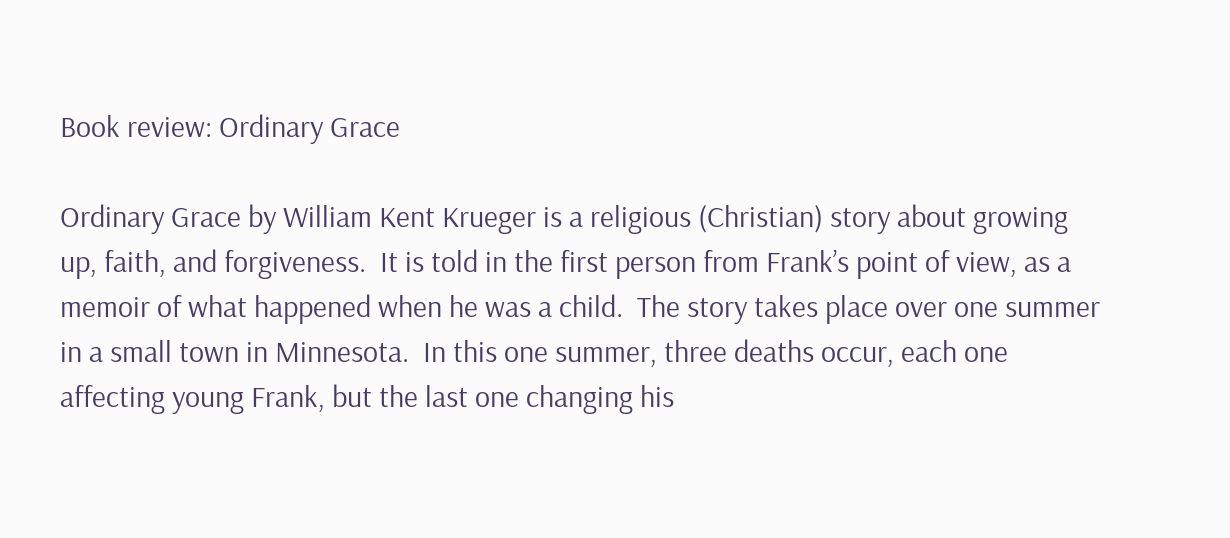Book review: Ordinary Grace

Ordinary Grace by William Kent Krueger is a religious (Christian) story about growing up, faith, and forgiveness.  It is told in the first person from Frank’s point of view, as a memoir of what happened when he was a child.  The story takes place over one summer in a small town in Minnesota.  In this one summer, three deaths occur, each one affecting young Frank, but the last one changing his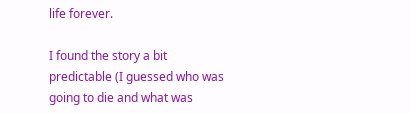life forever.

I found the story a bit predictable (I guessed who was going to die and what was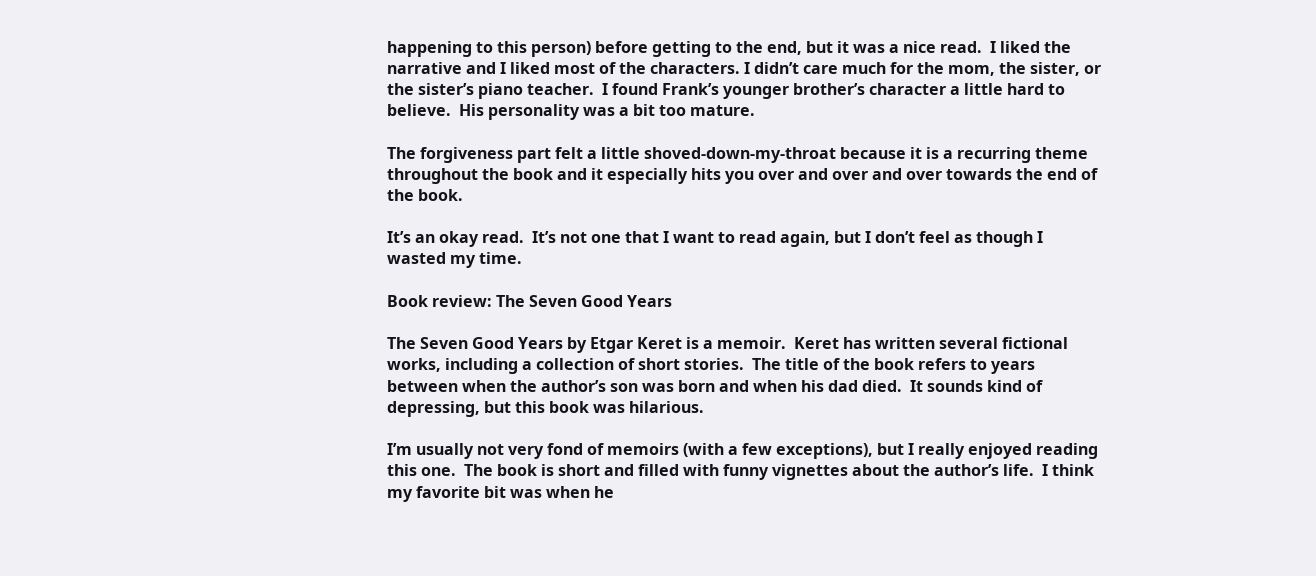happening to this person) before getting to the end, but it was a nice read.  I liked the narrative and I liked most of the characters. I didn’t care much for the mom, the sister, or the sister’s piano teacher.  I found Frank’s younger brother’s character a little hard to believe.  His personality was a bit too mature.

The forgiveness part felt a little shoved-down-my-throat because it is a recurring theme throughout the book and it especially hits you over and over and over towards the end of the book.

It’s an okay read.  It’s not one that I want to read again, but I don’t feel as though I wasted my time.

Book review: The Seven Good Years

The Seven Good Years by Etgar Keret is a memoir.  Keret has written several fictional works, including a collection of short stories.  The title of the book refers to years between when the author’s son was born and when his dad died.  It sounds kind of depressing, but this book was hilarious.

I’m usually not very fond of memoirs (with a few exceptions), but I really enjoyed reading this one.  The book is short and filled with funny vignettes about the author’s life.  I think my favorite bit was when he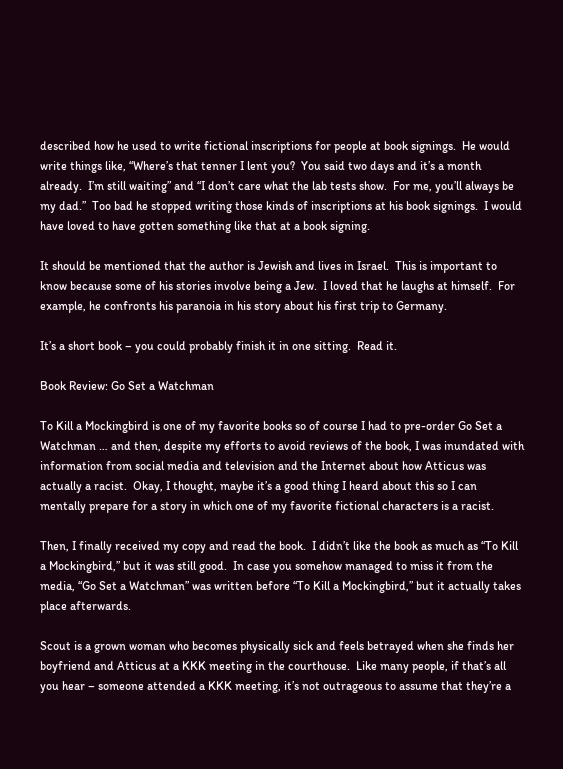described how he used to write fictional inscriptions for people at book signings.  He would write things like, “Where’s that tenner I lent you?  You said two days and it’s a month already.  I’m still waiting” and “I don’t care what the lab tests show.  For me, you’ll always be my dad.”  Too bad he stopped writing those kinds of inscriptions at his book signings.  I would have loved to have gotten something like that at a book signing.

It should be mentioned that the author is Jewish and lives in Israel.  This is important to know because some of his stories involve being a Jew.  I loved that he laughs at himself.  For example, he confronts his paranoia in his story about his first trip to Germany.

It’s a short book – you could probably finish it in one sitting.  Read it.

Book Review: Go Set a Watchman

To Kill a Mockingbird is one of my favorite books so of course I had to pre-order Go Set a Watchman … and then, despite my efforts to avoid reviews of the book, I was inundated with information from social media and television and the Internet about how Atticus was actually a racist.  Okay, I thought, maybe it’s a good thing I heard about this so I can mentally prepare for a story in which one of my favorite fictional characters is a racist.

Then, I finally received my copy and read the book.  I didn’t like the book as much as “To Kill a Mockingbird,” but it was still good.  In case you somehow managed to miss it from the media, “Go Set a Watchman” was written before “To Kill a Mockingbird,” but it actually takes place afterwards.

Scout is a grown woman who becomes physically sick and feels betrayed when she finds her boyfriend and Atticus at a KKK meeting in the courthouse.  Like many people, if that’s all you hear – someone attended a KKK meeting, it’s not outrageous to assume that they’re a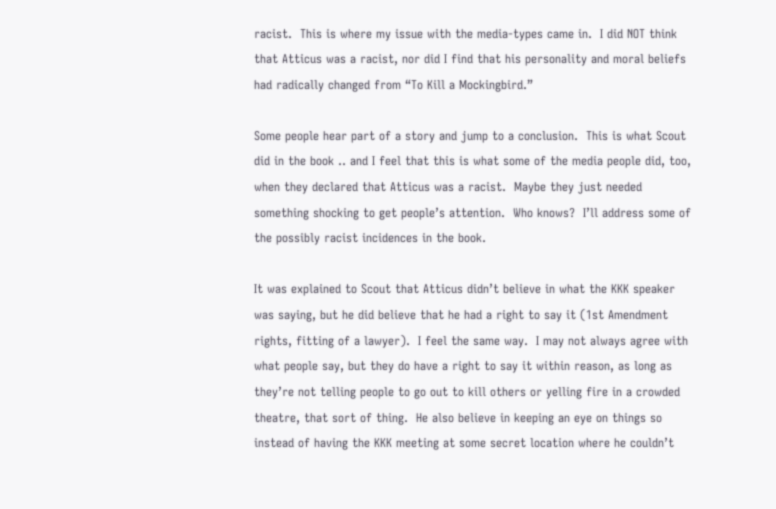racist.  This is where my issue with the media-types came in.  I did NOT think that Atticus was a racist, nor did I find that his personality and moral beliefs had radically changed from “To Kill a Mockingbird.”

Some people hear part of a story and jump to a conclusion.  This is what Scout did in the book .. and I feel that this is what some of the media people did, too, when they declared that Atticus was a racist.  Maybe they just needed something shocking to get people’s attention.  Who knows?  I’ll address some of the possibly racist incidences in the book.

It was explained to Scout that Atticus didn’t believe in what the KKK speaker was saying, but he did believe that he had a right to say it (1st Amendment rights, fitting of a lawyer).  I feel the same way.  I may not always agree with what people say, but they do have a right to say it within reason, as long as they’re not telling people to go out to kill others or yelling fire in a crowded theatre, that sort of thing.  He also believe in keeping an eye on things so instead of having the KKK meeting at some secret location where he couldn’t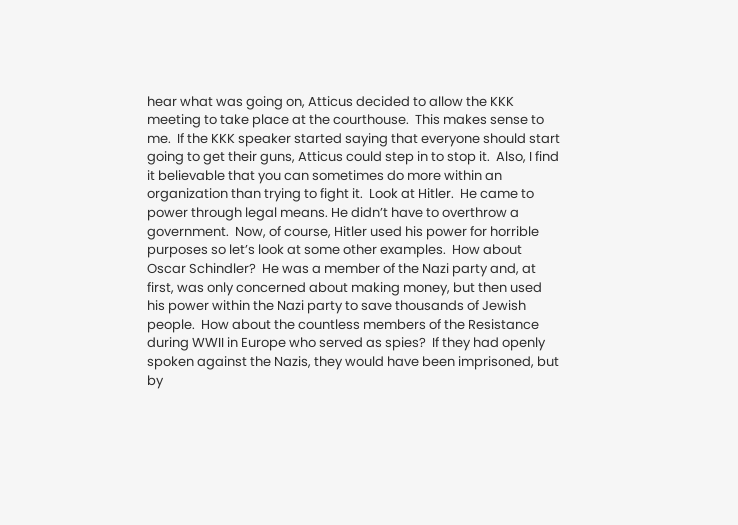hear what was going on, Atticus decided to allow the KKK meeting to take place at the courthouse.  This makes sense to me.  If the KKK speaker started saying that everyone should start going to get their guns, Atticus could step in to stop it.  Also, I find it believable that you can sometimes do more within an organization than trying to fight it.  Look at Hitler.  He came to power through legal means. He didn’t have to overthrow a government.  Now, of course, Hitler used his power for horrible purposes so let’s look at some other examples.  How about Oscar Schindler?  He was a member of the Nazi party and, at first, was only concerned about making money, but then used his power within the Nazi party to save thousands of Jewish people.  How about the countless members of the Resistance during WWII in Europe who served as spies?  If they had openly spoken against the Nazis, they would have been imprisoned, but by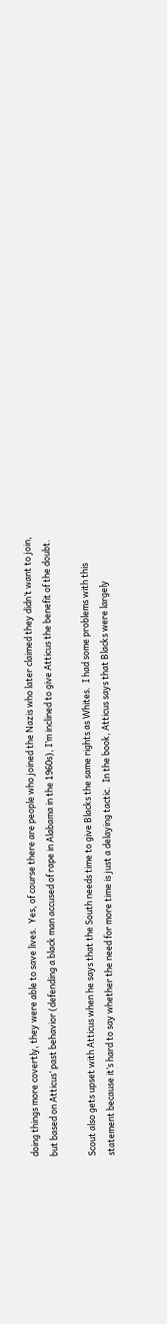doing things more covertly, they were able to save lives.  Yes, of course there are people who joined the Nazis who later claimed they didn’t want to join, but based on Atticus’ past behavior (defending a black man accused of rape in Alabama in the 1960s), I’m inclined to give Atticus the benefit of the doubt.

Scout also gets upset with Atticus when he says that the South needs time to give Blacks the same rights as Whites.  I had some problems with this statement because it’s hard to say whether the need for more time is just a delaying tactic.  In the book, Atticus says that Blacks were largely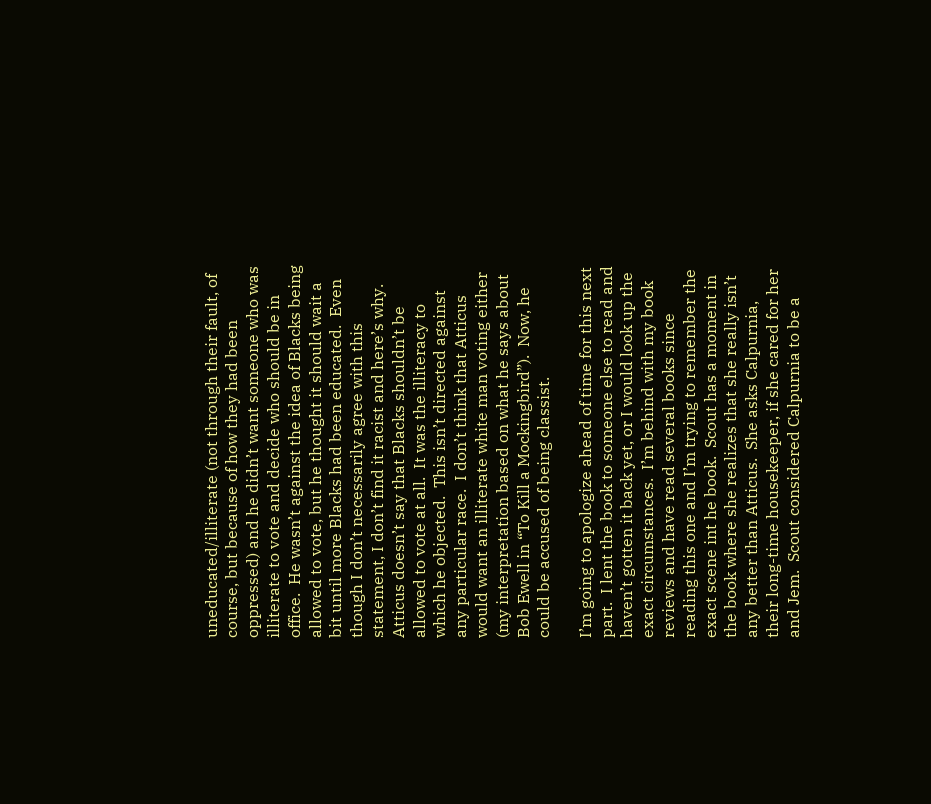uneducated/illiterate (not through their fault, of course, but because of how they had been oppressed) and he didn’t want someone who was illiterate to vote and decide who should be in office.  He wasn’t against the idea of Blacks being allowed to vote, but he thought it should wait a bit until more Blacks had been educated.  Even though I don’t necessarily agree with this statement, I don’t find it racist and here’s why.  Atticus doesn’t say that Blacks shouldn’t be allowed to vote at all.  It was the illiteracy to which he objected.  This isn’t directed against any particular race.  I don’t think that Atticus would want an illiterate white man voting either (my interpretation based on what he says about Bob Ewell in “To Kill a Mockingbird”).  Now, he could be accused of being classist.

I’m going to apologize ahead of time for this next part.  I lent the book to someone else to read and haven’t gotten it back yet, or I would look up the exact circumstances.  I’m behind with my book reviews and have read several books since reading this one and I’m trying to remember the exact scene int he book.  Scout has a moment in the book where she realizes that she really isn’t any better than Atticus.  She asks Calpurnia, their long-time housekeeper, if she cared for her and Jem.  Scout considered Calpurnia to be a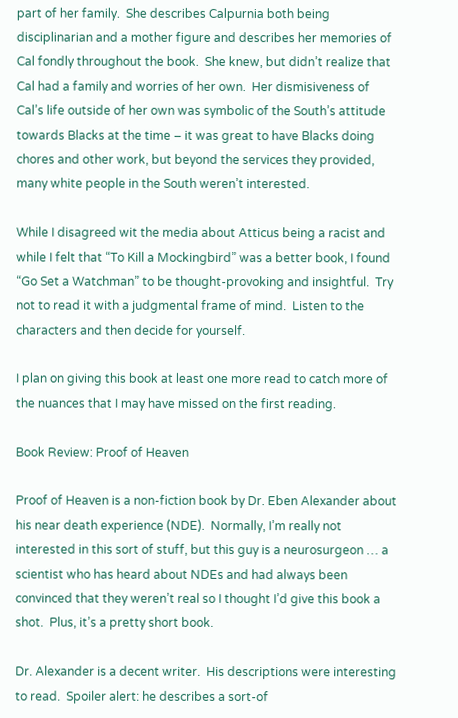part of her family.  She describes Calpurnia both being disciplinarian and a mother figure and describes her memories of Cal fondly throughout the book.  She knew, but didn’t realize that Cal had a family and worries of her own.  Her dismisiveness of Cal’s life outside of her own was symbolic of the South’s attitude towards Blacks at the time – it was great to have Blacks doing chores and other work, but beyond the services they provided, many white people in the South weren’t interested.

While I disagreed wit the media about Atticus being a racist and while I felt that “To Kill a Mockingbird” was a better book, I found “Go Set a Watchman” to be thought-provoking and insightful.  Try not to read it with a judgmental frame of mind.  Listen to the characters and then decide for yourself.

I plan on giving this book at least one more read to catch more of the nuances that I may have missed on the first reading.

Book Review: Proof of Heaven

Proof of Heaven is a non-fiction book by Dr. Eben Alexander about his near death experience (NDE).  Normally, I’m really not interested in this sort of stuff, but this guy is a neurosurgeon … a scientist who has heard about NDEs and had always been convinced that they weren’t real so I thought I’d give this book a shot.  Plus, it’s a pretty short book.

Dr. Alexander is a decent writer.  His descriptions were interesting to read.  Spoiler alert: he describes a sort-of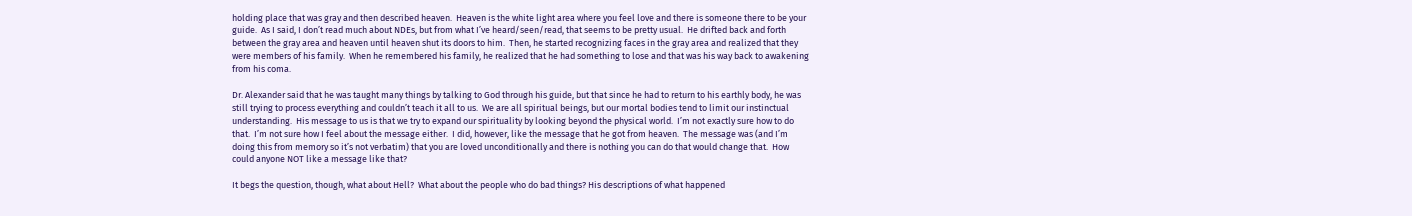holding place that was gray and then described heaven.  Heaven is the white light area where you feel love and there is someone there to be your guide.  As I said, I don’t read much about NDEs, but from what I’ve heard/seen/read, that seems to be pretty usual.  He drifted back and forth between the gray area and heaven until heaven shut its doors to him.  Then, he started recognizing faces in the gray area and realized that they were members of his family.  When he remembered his family, he realized that he had something to lose and that was his way back to awakening from his coma.

Dr. Alexander said that he was taught many things by talking to God through his guide, but that since he had to return to his earthly body, he was still trying to process everything and couldn’t teach it all to us.  We are all spiritual beings, but our mortal bodies tend to limit our instinctual understanding.  His message to us is that we try to expand our spirituality by looking beyond the physical world.  I’m not exactly sure how to do that.  I’m not sure how I feel about the message either.  I did, however, like the message that he got from heaven.  The message was (and I’m doing this from memory so it’s not verbatim) that you are loved unconditionally and there is nothing you can do that would change that.  How could anyone NOT like a message like that?

It begs the question, though, what about Hell?  What about the people who do bad things? His descriptions of what happened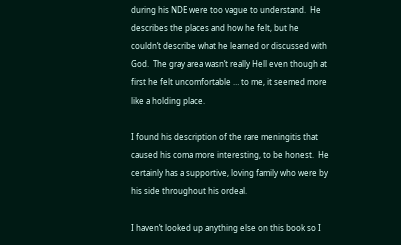during his NDE were too vague to understand.  He describes the places and how he felt, but he couldn’t describe what he learned or discussed with God.  The gray area wasn’t really Hell even though at first he felt uncomfortable … to me, it seemed more like a holding place.

I found his description of the rare meningitis that caused his coma more interesting, to be honest.  He certainly has a supportive, loving family who were by his side throughout his ordeal.

I haven’t looked up anything else on this book so I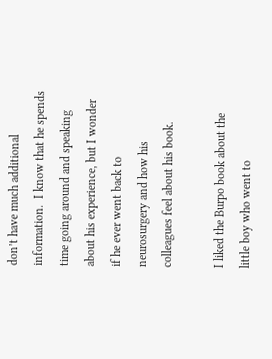don’t have much additional information.  I know that he spends time going around and speaking about his experience, but I wonder if he ever went back to neurosurgery and how his colleagues feel about his book.

I liked the Burpo book about the little boy who went to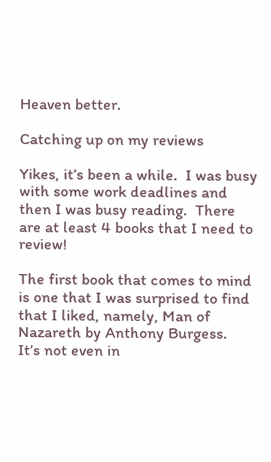Heaven better.

Catching up on my reviews

Yikes, it’s been a while.  I was busy with some work deadlines and then I was busy reading.  There are at least 4 books that I need to review!

The first book that comes to mind is one that I was surprised to find that I liked, namely, Man of Nazareth by Anthony Burgess.  It’s not even in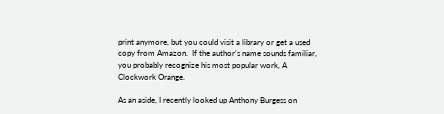print anymore, but you could visit a library or get a used copy from Amazon.  If the author’s name sounds familiar, you probably recognize his most popular work, A Clockwork Orange.

As an aside, I recently looked up Anthony Burgess on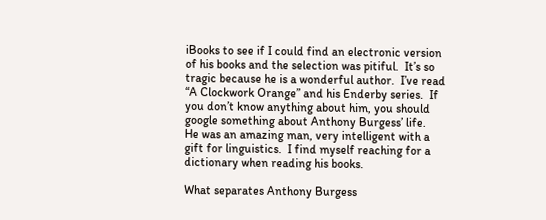iBooks to see if I could find an electronic version of his books and the selection was pitiful.  It’s so tragic because he is a wonderful author.  I’ve read “A Clockwork Orange” and his Enderby series.  If you don’t know anything about him, you should google something about Anthony Burgess’ life.  He was an amazing man, very intelligent with a gift for linguistics.  I find myself reaching for a dictionary when reading his books.

What separates Anthony Burgess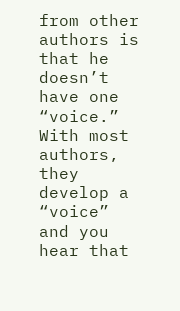from other authors is that he doesn’t have one “voice.”  With most authors, they develop a “voice” and you hear that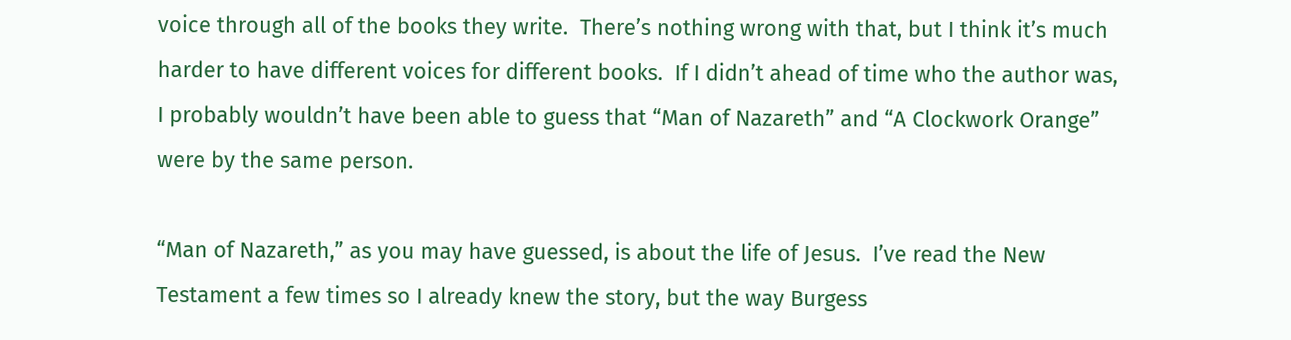voice through all of the books they write.  There’s nothing wrong with that, but I think it’s much harder to have different voices for different books.  If I didn’t ahead of time who the author was, I probably wouldn’t have been able to guess that “Man of Nazareth” and “A Clockwork Orange” were by the same person.

“Man of Nazareth,” as you may have guessed, is about the life of Jesus.  I’ve read the New Testament a few times so I already knew the story, but the way Burgess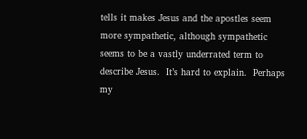tells it makes Jesus and the apostles seem more sympathetic, although sympathetic seems to be a vastly underrated term to describe Jesus.  It’s hard to explain.  Perhaps my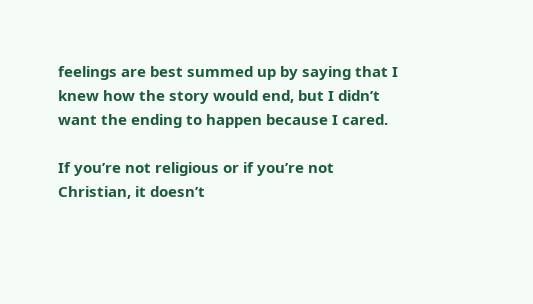feelings are best summed up by saying that I knew how the story would end, but I didn’t want the ending to happen because I cared.

If you’re not religious or if you’re not Christian, it doesn’t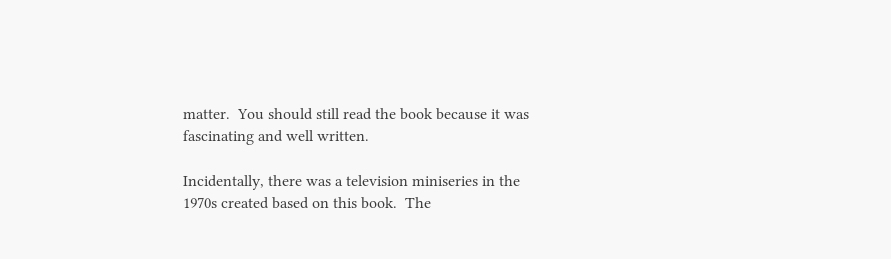matter.  You should still read the book because it was fascinating and well written.

Incidentally, there was a television miniseries in the 1970s created based on this book.  The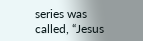series was called, “Jesus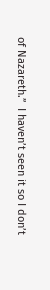of Nazareth.”  I haven’t seen it so I don’t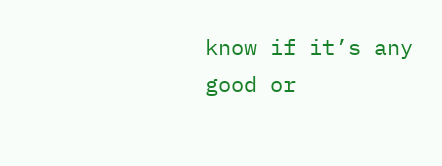know if it’s any good or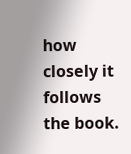how closely it follows the book.